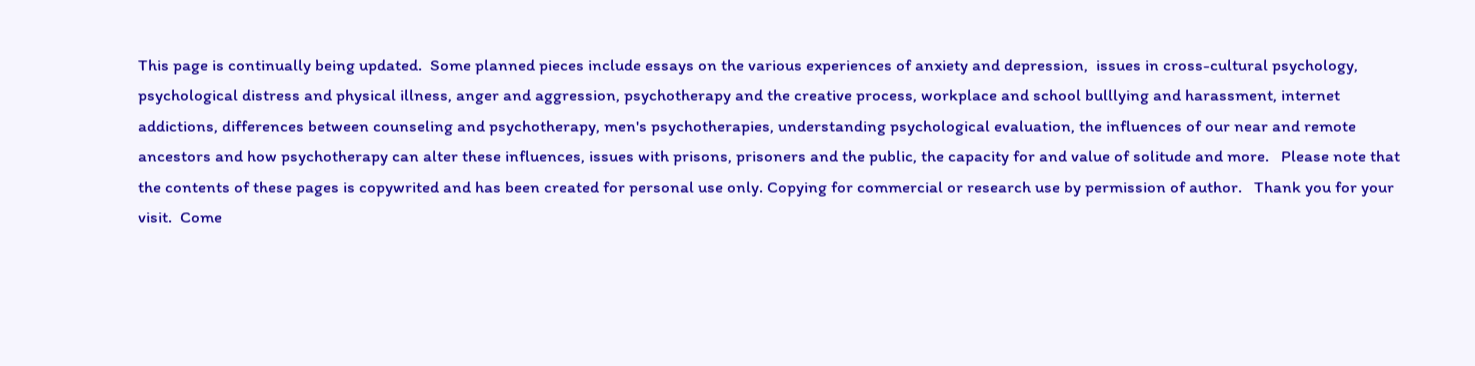This page is continually being updated.  Some planned pieces include essays on the various experiences of anxiety and depression,  issues in cross-cultural psychology,  psychological distress and physical illness, anger and aggression, psychotherapy and the creative process, workplace and school bulllying and harassment, internet addictions, differences between counseling and psychotherapy, men's psychotherapies, understanding psychological evaluation, the influences of our near and remote ancestors and how psychotherapy can alter these influences, issues with prisons, prisoners and the public, the capacity for and value of solitude and more.   Please note that the contents of these pages is copywrited and has been created for personal use only. Copying for commercial or research use by permission of author.   Thank you for your visit.  Come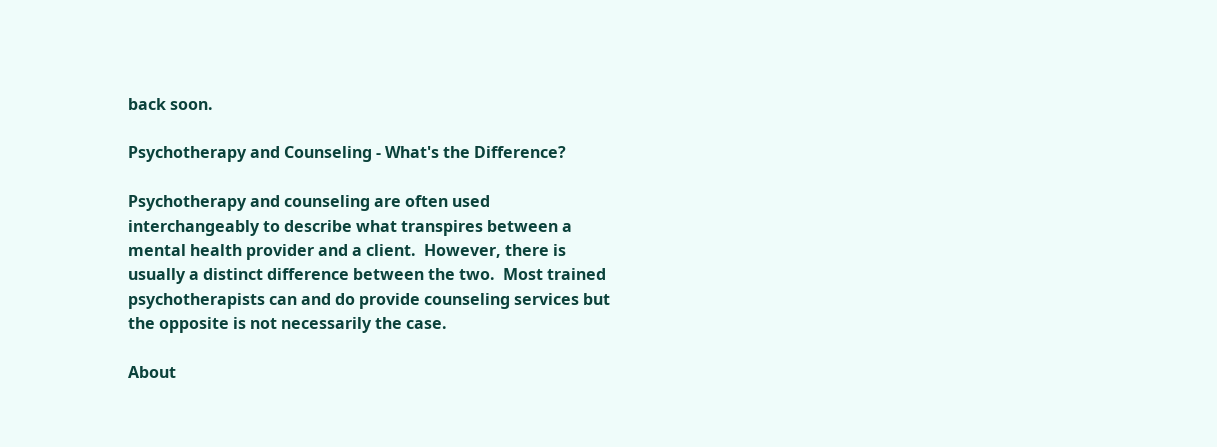back soon.

Psychotherapy and Counseling - What's the Difference?

Psychotherapy and counseling are often used interchangeably to describe what transpires between a mental health provider and a client.  However, there is usually a distinct difference between the two.  Most trained psychotherapists can and do provide counseling services but the opposite is not necessarily the case.

About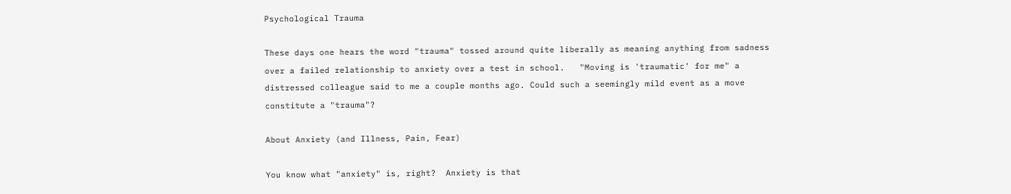Psychological Trauma

These days one hears the word "trauma" tossed around quite liberally as meaning anything from sadness over a failed relationship to anxiety over a test in school.   "Moving is 'traumatic' for me" a distressed colleague said to me a couple months ago. Could such a seemingly mild event as a move constitute a "trauma"?

About Anxiety (and Illness, Pain, Fear)

You know what "anxiety" is, right?  Anxiety is that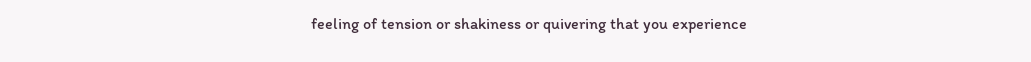feeling of tension or shakiness or quivering that you experience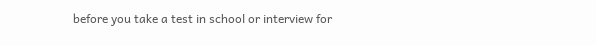before you take a test in school or interview for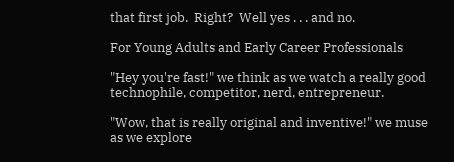that first job.  Right?  Well yes . . . and no.

For Young Adults and Early Career Professionals

"Hey you're fast!" we think as we watch a really good technophile, competitor, nerd, entrepreneur.

"Wow, that is really original and inventive!" we muse as we explore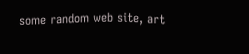some random web site, art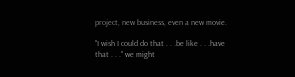project, new business, even a new movie.

"I wish I could do that . . .be like . . .have that . . ." we might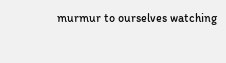murmur to ourselves watching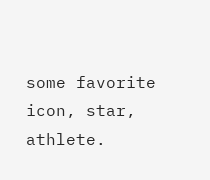some favorite icon, star, athlete.